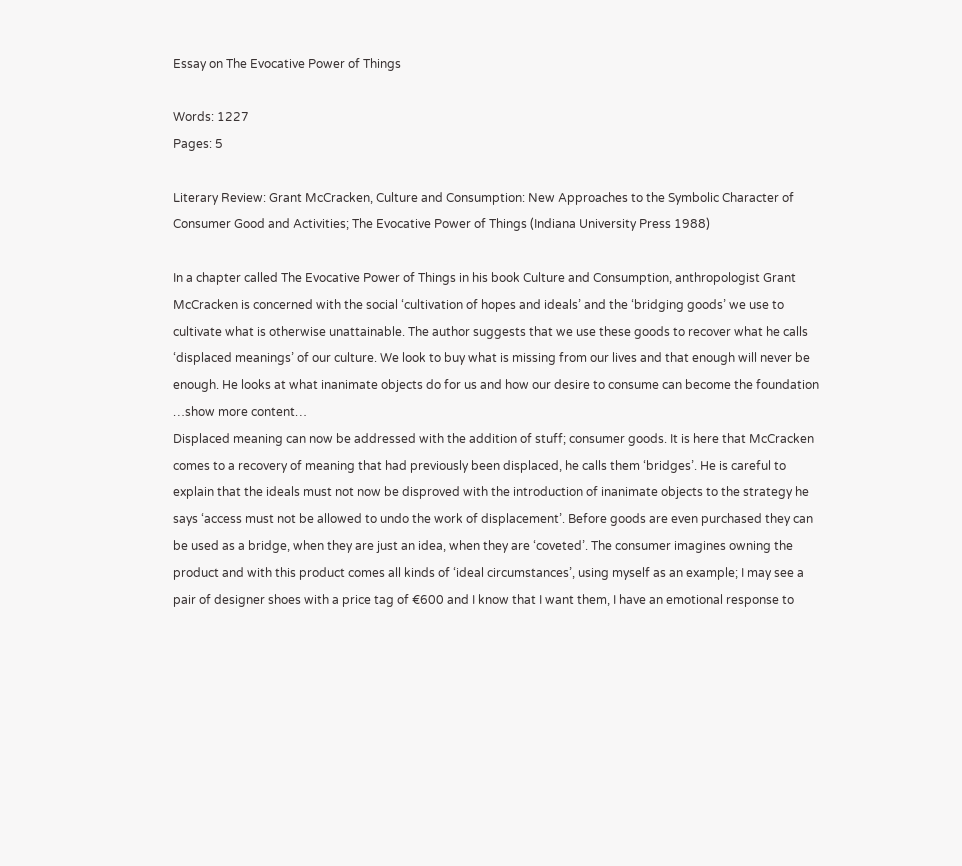Essay on The Evocative Power of Things

Words: 1227
Pages: 5

Literary Review: Grant McCracken, Culture and Consumption: New Approaches to the Symbolic Character of Consumer Good and Activities; The Evocative Power of Things (Indiana University Press 1988)

In a chapter called The Evocative Power of Things in his book Culture and Consumption, anthropologist Grant McCracken is concerned with the social ‘cultivation of hopes and ideals’ and the ‘bridging goods’ we use to cultivate what is otherwise unattainable. The author suggests that we use these goods to recover what he calls ‘displaced meanings’ of our culture. We look to buy what is missing from our lives and that enough will never be enough. He looks at what inanimate objects do for us and how our desire to consume can become the foundation
…show more content…
Displaced meaning can now be addressed with the addition of stuff; consumer goods. It is here that McCracken comes to a recovery of meaning that had previously been displaced, he calls them ‘bridges’. He is careful to explain that the ideals must not now be disproved with the introduction of inanimate objects to the strategy he says ‘access must not be allowed to undo the work of displacement’. Before goods are even purchased they can be used as a bridge, when they are just an idea, when they are ‘coveted’. The consumer imagines owning the product and with this product comes all kinds of ‘ideal circumstances’, using myself as an example; I may see a pair of designer shoes with a price tag of €600 and I know that I want them, I have an emotional response to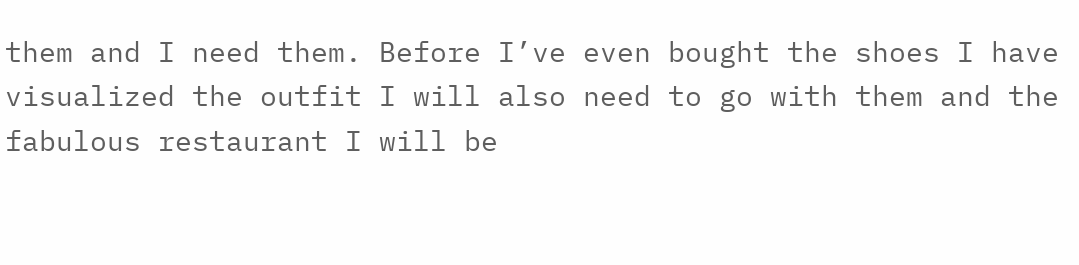them and I need them. Before I’ve even bought the shoes I have visualized the outfit I will also need to go with them and the fabulous restaurant I will be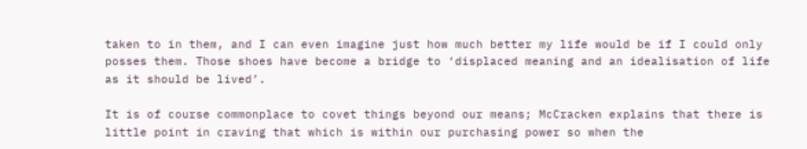taken to in them, and I can even imagine just how much better my life would be if I could only posses them. Those shoes have become a bridge to ‘displaced meaning and an idealisation of life as it should be lived’.

It is of course commonplace to covet things beyond our means; McCracken explains that there is little point in craving that which is within our purchasing power so when the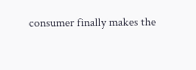consumer finally makes the